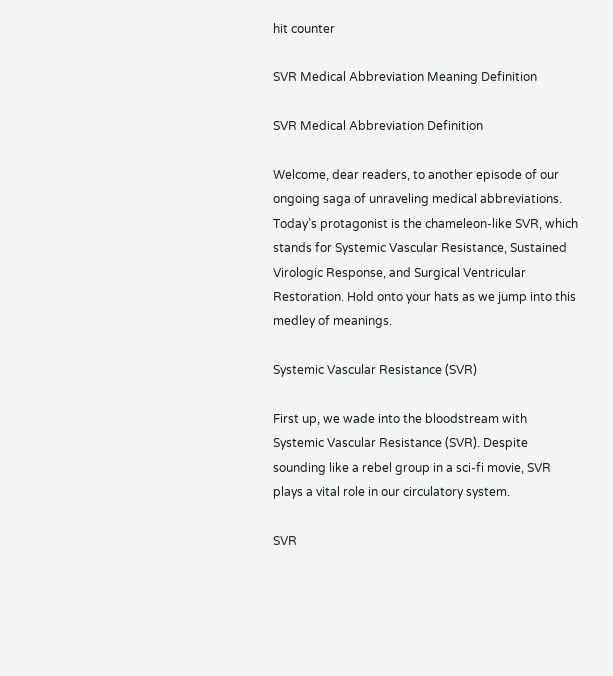hit counter

SVR Medical Abbreviation Meaning Definition

SVR Medical Abbreviation Definition

Welcome, dear readers, to another episode of our ongoing saga of unraveling medical abbreviations. Today’s protagonist is the chameleon-like SVR, which stands for Systemic Vascular Resistance, Sustained Virologic Response, and Surgical Ventricular Restoration. Hold onto your hats as we jump into this medley of meanings.

Systemic Vascular Resistance (SVR)

First up, we wade into the bloodstream with Systemic Vascular Resistance (SVR). Despite sounding like a rebel group in a sci-fi movie, SVR plays a vital role in our circulatory system.

SVR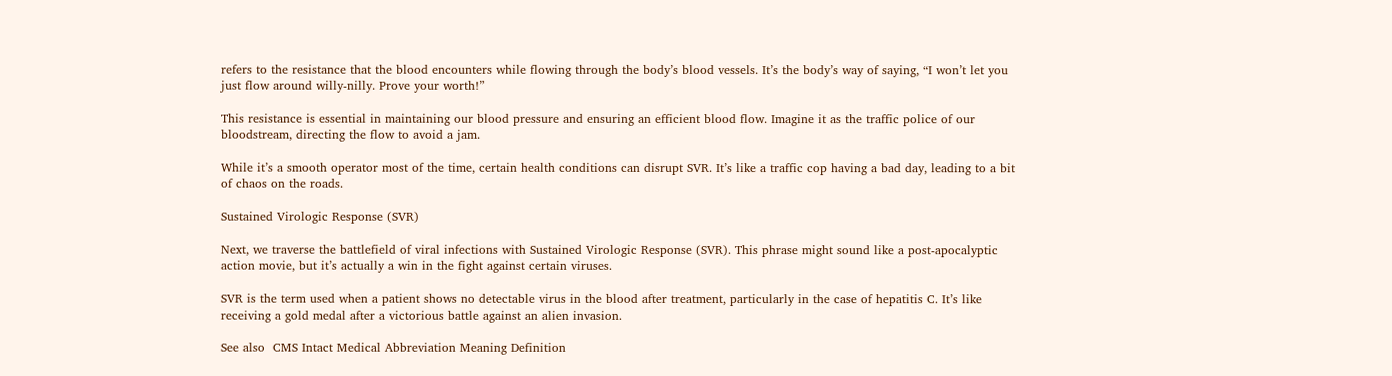refers to the resistance that the blood encounters while flowing through the body’s blood vessels. It’s the body’s way of saying, “I won’t let you just flow around willy-nilly. Prove your worth!”

This resistance is essential in maintaining our blood pressure and ensuring an efficient blood flow. Imagine it as the traffic police of our bloodstream, directing the flow to avoid a jam.

While it’s a smooth operator most of the time, certain health conditions can disrupt SVR. It’s like a traffic cop having a bad day, leading to a bit of chaos on the roads.

Sustained Virologic Response (SVR)

Next, we traverse the battlefield of viral infections with Sustained Virologic Response (SVR). This phrase might sound like a post-apocalyptic action movie, but it’s actually a win in the fight against certain viruses.

SVR is the term used when a patient shows no detectable virus in the blood after treatment, particularly in the case of hepatitis C. It’s like receiving a gold medal after a victorious battle against an alien invasion.

See also  CMS Intact Medical Abbreviation Meaning Definition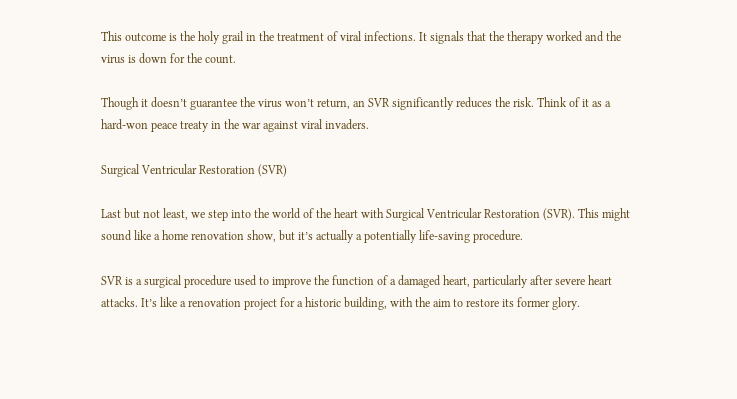This outcome is the holy grail in the treatment of viral infections. It signals that the therapy worked and the virus is down for the count.

Though it doesn’t guarantee the virus won’t return, an SVR significantly reduces the risk. Think of it as a hard-won peace treaty in the war against viral invaders.

Surgical Ventricular Restoration (SVR)

Last but not least, we step into the world of the heart with Surgical Ventricular Restoration (SVR). This might sound like a home renovation show, but it’s actually a potentially life-saving procedure.

SVR is a surgical procedure used to improve the function of a damaged heart, particularly after severe heart attacks. It’s like a renovation project for a historic building, with the aim to restore its former glory.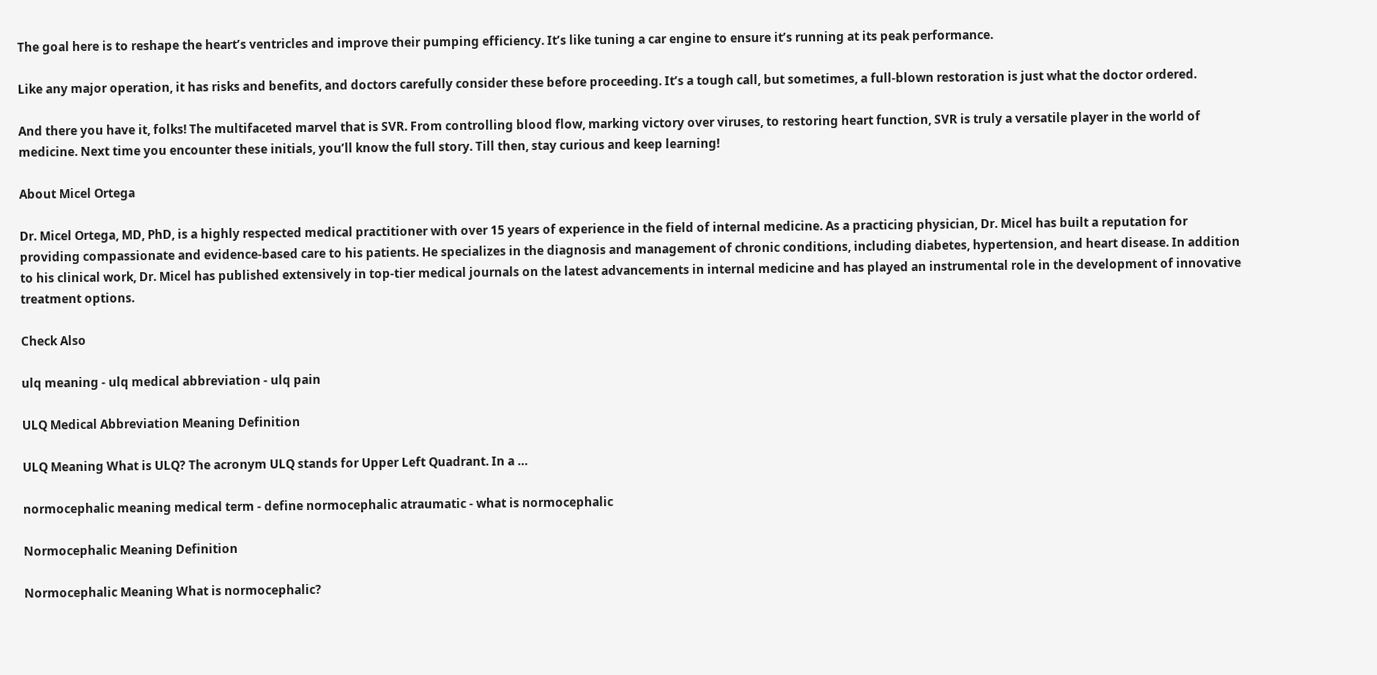The goal here is to reshape the heart’s ventricles and improve their pumping efficiency. It’s like tuning a car engine to ensure it’s running at its peak performance.

Like any major operation, it has risks and benefits, and doctors carefully consider these before proceeding. It’s a tough call, but sometimes, a full-blown restoration is just what the doctor ordered.

And there you have it, folks! The multifaceted marvel that is SVR. From controlling blood flow, marking victory over viruses, to restoring heart function, SVR is truly a versatile player in the world of medicine. Next time you encounter these initials, you’ll know the full story. Till then, stay curious and keep learning!

About Micel Ortega

Dr. Micel Ortega, MD, PhD, is a highly respected medical practitioner with over 15 years of experience in the field of internal medicine. As a practicing physician, Dr. Micel has built a reputation for providing compassionate and evidence-based care to his patients. He specializes in the diagnosis and management of chronic conditions, including diabetes, hypertension, and heart disease. In addition to his clinical work, Dr. Micel has published extensively in top-tier medical journals on the latest advancements in internal medicine and has played an instrumental role in the development of innovative treatment options.

Check Also

ulq meaning - ulq medical abbreviation - ulq pain

ULQ Medical Abbreviation Meaning Definition

ULQ Meaning What is ULQ? The acronym ULQ stands for Upper Left Quadrant. In a …

normocephalic meaning medical term - define normocephalic atraumatic - what is normocephalic

Normocephalic Meaning Definition

Normocephalic Meaning What is normocephalic?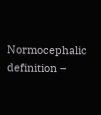Normocephalic definition –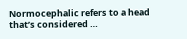Normocephalic refers to a head that’s considered …